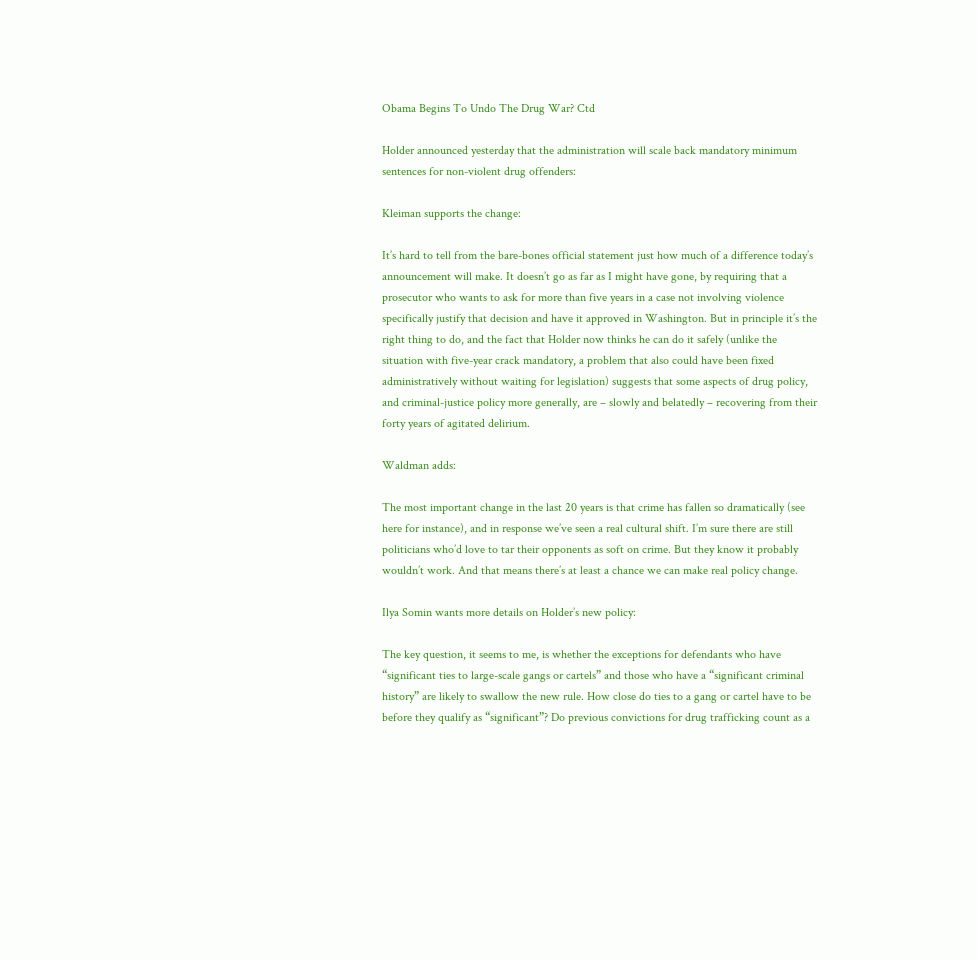Obama Begins To Undo The Drug War? Ctd

Holder announced yesterday that the administration will scale back mandatory minimum sentences for non-violent drug offenders:

Kleiman supports the change:

It’s hard to tell from the bare-bones official statement just how much of a difference today’s announcement will make. It doesn’t go as far as I might have gone, by requiring that a prosecutor who wants to ask for more than five years in a case not involving violence specifically justify that decision and have it approved in Washington. But in principle it’s the right thing to do, and the fact that Holder now thinks he can do it safely (unlike the situation with five-year crack mandatory, a problem that also could have been fixed administratively without waiting for legislation) suggests that some aspects of drug policy, and criminal-justice policy more generally, are – slowly and belatedly – recovering from their forty years of agitated delirium.

Waldman adds:

The most important change in the last 20 years is that crime has fallen so dramatically (see here for instance), and in response we’ve seen a real cultural shift. I’m sure there are still politicians who’d love to tar their opponents as soft on crime. But they know it probably wouldn’t work. And that means there’s at least a chance we can make real policy change.

Ilya Somin wants more details on Holder’s new policy:

The key question, it seems to me, is whether the exceptions for defendants who have “significant ties to large-scale gangs or cartels” and those who have a “significant criminal history” are likely to swallow the new rule. How close do ties to a gang or cartel have to be before they qualify as “significant”? Do previous convictions for drug trafficking count as a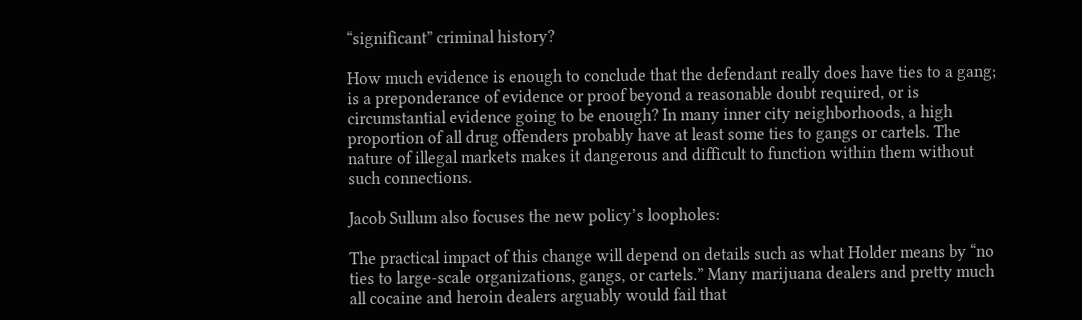“significant” criminal history?

How much evidence is enough to conclude that the defendant really does have ties to a gang; is a preponderance of evidence or proof beyond a reasonable doubt required, or is circumstantial evidence going to be enough? In many inner city neighborhoods, a high proportion of all drug offenders probably have at least some ties to gangs or cartels. The nature of illegal markets makes it dangerous and difficult to function within them without such connections.

Jacob Sullum also focuses the new policy’s loopholes:

The practical impact of this change will depend on details such as what Holder means by “no ties to large-scale organizations, gangs, or cartels.” Many marijuana dealers and pretty much all cocaine and heroin dealers arguably would fail that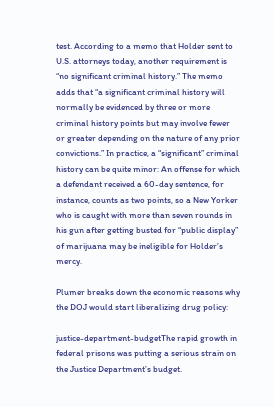test. According to a memo that Holder sent to U.S. attorneys today, another requirement is “no significant criminal history.” The memo adds that “a significant criminal history will normally be evidenced by three or more criminal history points but may involve fewer or greater depending on the nature of any prior convictions.” In practice, a “significant” criminal history can be quite minor: An offense for which a defendant received a 60-day sentence, for instance, counts as two points, so a New Yorker who is caught with more than seven rounds in his gun after getting busted for “public display” of marijuana may be ineligible for Holder’s mercy.

Plumer breaks down the economic reasons why the DOJ would start liberalizing drug policy:

justice-department-budgetThe rapid growth in federal prisons was putting a serious strain on the Justice Department’s budget.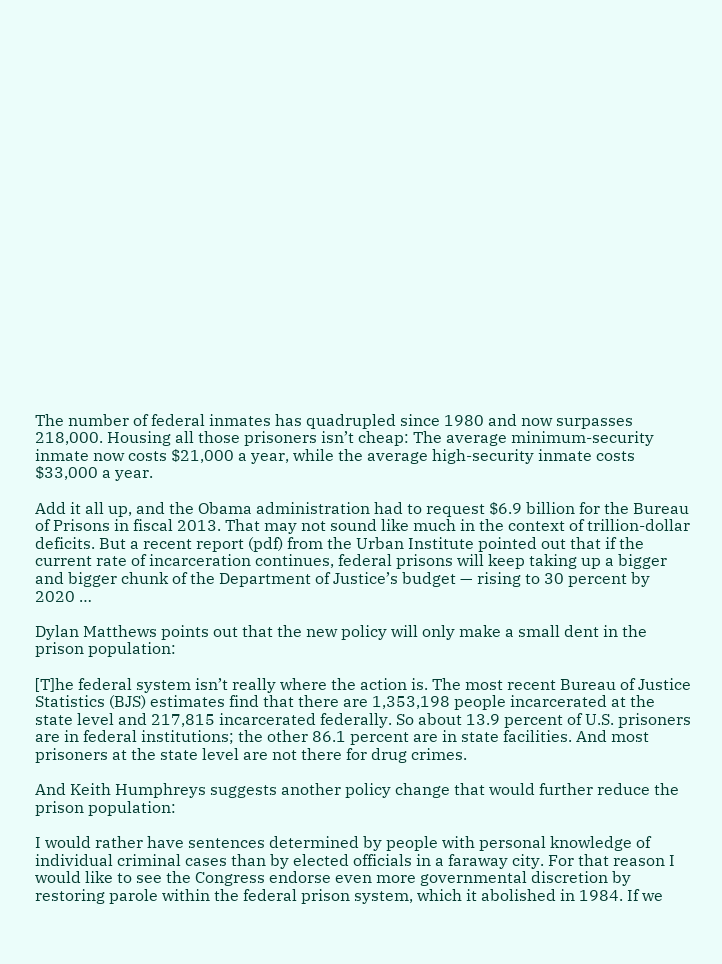The number of federal inmates has quadrupled since 1980 and now surpasses 218,000. Housing all those prisoners isn’t cheap: The average minimum-security inmate now costs $21,000 a year, while the average high-security inmate costs $33,000 a year.

Add it all up, and the Obama administration had to request $6.9 billion for the Bureau of Prisons in fiscal 2013. That may not sound like much in the context of trillion-dollar deficits. But a recent report (pdf) from the Urban Institute pointed out that if the current rate of incarceration continues, federal prisons will keep taking up a bigger and bigger chunk of the Department of Justice’s budget — rising to 30 percent by 2020 …

Dylan Matthews points out that the new policy will only make a small dent in the prison population:

[T]he federal system isn’t really where the action is. The most recent Bureau of Justice Statistics (BJS) estimates find that there are 1,353,198 people incarcerated at the state level and 217,815 incarcerated federally. So about 13.9 percent of U.S. prisoners are in federal institutions; the other 86.1 percent are in state facilities. And most prisoners at the state level are not there for drug crimes.

And Keith Humphreys suggests another policy change that would further reduce the prison population:

I would rather have sentences determined by people with personal knowledge of individual criminal cases than by elected officials in a faraway city. For that reason I would like to see the Congress endorse even more governmental discretion by restoring parole within the federal prison system, which it abolished in 1984. If we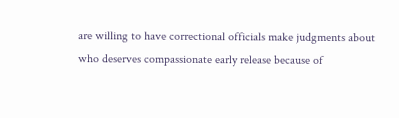are willing to have correctional officials make judgments about who deserves compassionate early release because of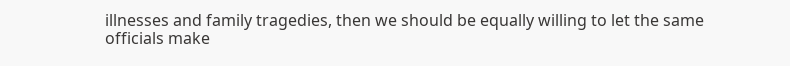illnesses and family tragedies, then we should be equally willing to let the same officials make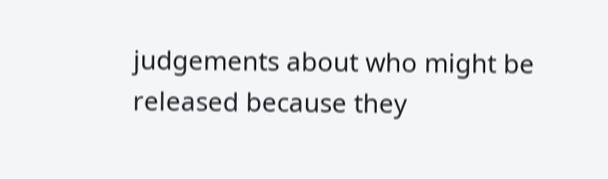judgements about who might be released because they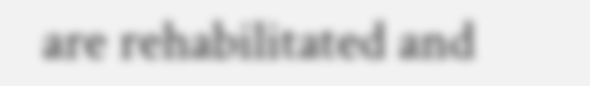are rehabilitated and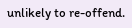unlikely to re-offend.